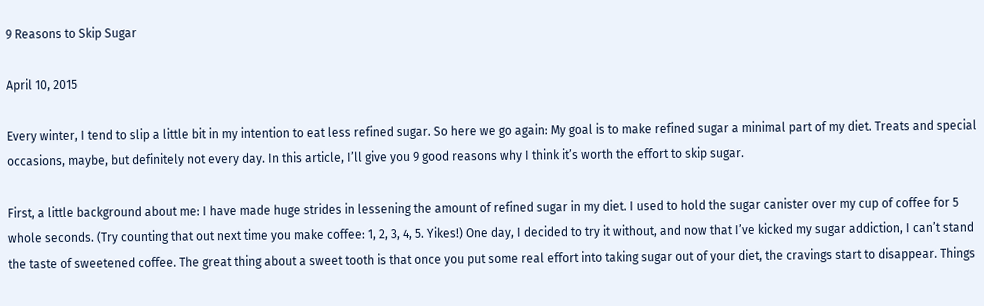9 Reasons to Skip Sugar

April 10, 2015

Every winter, I tend to slip a little bit in my intention to eat less refined sugar. So here we go again: My goal is to make refined sugar a minimal part of my diet. Treats and special occasions, maybe, but definitely not every day. In this article, I’ll give you 9 good reasons why I think it’s worth the effort to skip sugar.

First, a little background about me: I have made huge strides in lessening the amount of refined sugar in my diet. I used to hold the sugar canister over my cup of coffee for 5 whole seconds. (Try counting that out next time you make coffee: 1, 2, 3, 4, 5. Yikes!) One day, I decided to try it without, and now that I’ve kicked my sugar addiction, I can’t stand the taste of sweetened coffee. The great thing about a sweet tooth is that once you put some real effort into taking sugar out of your diet, the cravings start to disappear. Things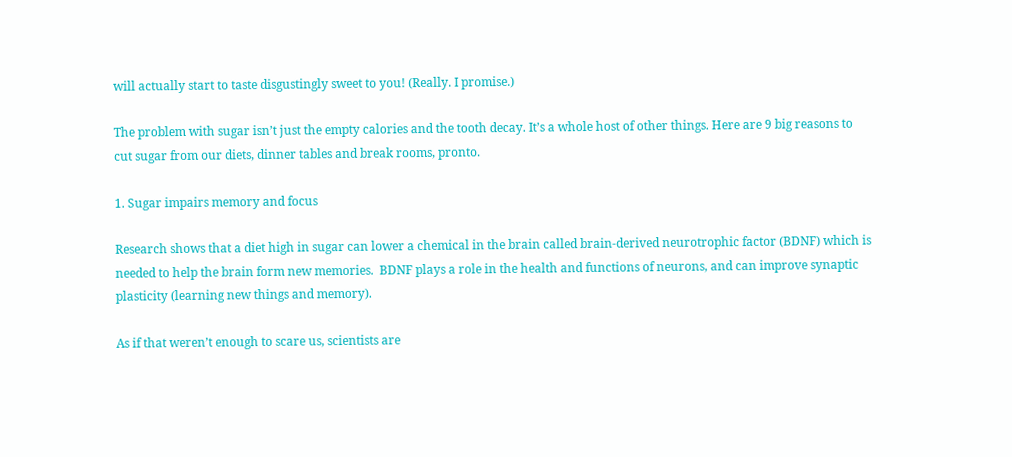will actually start to taste disgustingly sweet to you! (Really. I promise.)

The problem with sugar isn’t just the empty calories and the tooth decay. It’s a whole host of other things. Here are 9 big reasons to cut sugar from our diets, dinner tables and break rooms, pronto.

1. Sugar impairs memory and focus

Research shows that a diet high in sugar can lower a chemical in the brain called brain-derived neurotrophic factor (BDNF) which is needed to help the brain form new memories.  BDNF plays a role in the health and functions of neurons, and can improve synaptic plasticity (learning new things and memory).

As if that weren’t enough to scare us, scientists are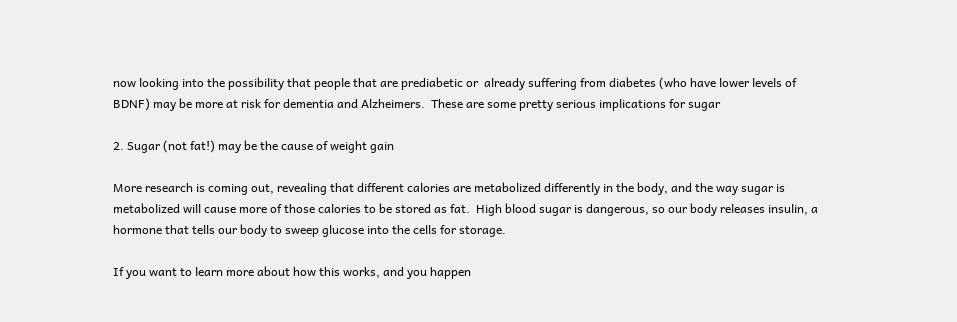now looking into the possibility that people that are prediabetic or  already suffering from diabetes (who have lower levels of BDNF) may be more at risk for dementia and Alzheimers.  These are some pretty serious implications for sugar

2. Sugar (not fat!) may be the cause of weight gain

More research is coming out, revealing that different calories are metabolized differently in the body, and the way sugar is metabolized will cause more of those calories to be stored as fat.  High blood sugar is dangerous, so our body releases insulin, a hormone that tells our body to sweep glucose into the cells for storage.

If you want to learn more about how this works, and you happen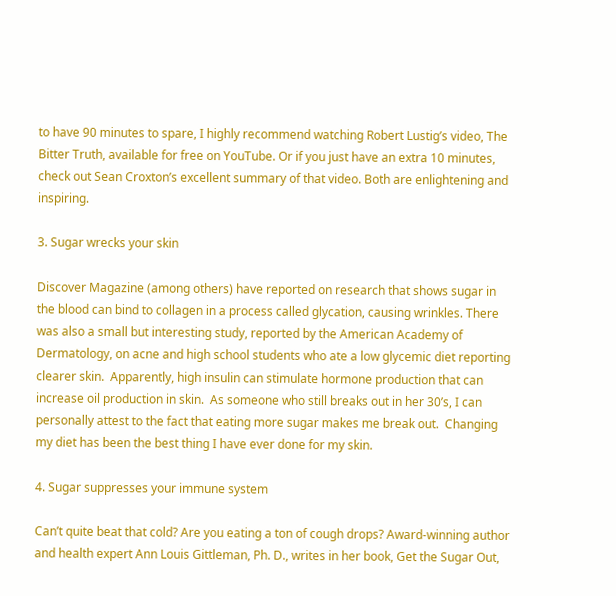to have 90 minutes to spare, I highly recommend watching Robert Lustig’s video, The Bitter Truth, available for free on YouTube. Or if you just have an extra 10 minutes, check out Sean Croxton’s excellent summary of that video. Both are enlightening and inspiring.

3. Sugar wrecks your skin

Discover Magazine (among others) have reported on research that shows sugar in the blood can bind to collagen in a process called glycation, causing wrinkles. There was also a small but interesting study, reported by the American Academy of Dermatology, on acne and high school students who ate a low glycemic diet reporting clearer skin.  Apparently, high insulin can stimulate hormone production that can increase oil production in skin.  As someone who still breaks out in her 30’s, I can personally attest to the fact that eating more sugar makes me break out.  Changing my diet has been the best thing I have ever done for my skin.

4. Sugar suppresses your immune system

Can’t quite beat that cold? Are you eating a ton of cough drops? Award-winning author and health expert Ann Louis Gittleman, Ph. D., writes in her book, Get the Sugar Out,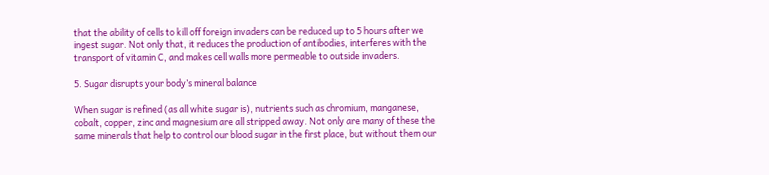that the ability of cells to kill off foreign invaders can be reduced up to 5 hours after we ingest sugar. Not only that, it reduces the production of antibodies, interferes with the transport of vitamin C, and makes cell walls more permeable to outside invaders.

5. Sugar disrupts your body’s mineral balance

When sugar is refined (as all white sugar is), nutrients such as chromium, manganese, cobalt, copper, zinc and magnesium are all stripped away. Not only are many of these the same minerals that help to control our blood sugar in the first place, but without them our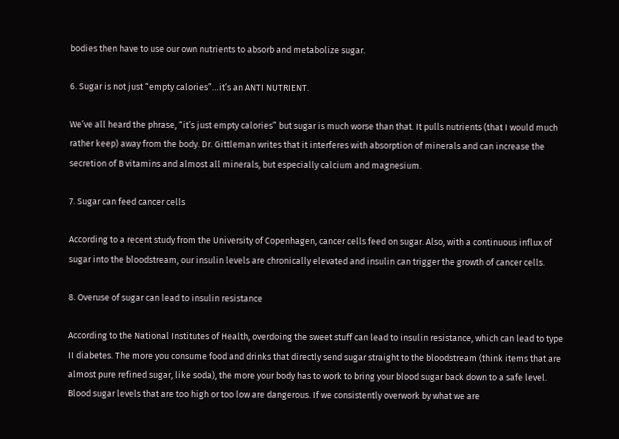bodies then have to use our own nutrients to absorb and metabolize sugar.

6. Sugar is not just “empty calories”…it’s an ANTI NUTRIENT.

We’ve all heard the phrase, “it’s just empty calories” but sugar is much worse than that. It pulls nutrients (that I would much rather keep) away from the body. Dr. Gittleman writes that it interferes with absorption of minerals and can increase the secretion of B vitamins and almost all minerals, but especially calcium and magnesium.

7. Sugar can feed cancer cells

According to a recent study from the University of Copenhagen, cancer cells feed on sugar. Also, with a continuous influx of sugar into the bloodstream, our insulin levels are chronically elevated and insulin can trigger the growth of cancer cells.

8. Overuse of sugar can lead to insulin resistance

According to the National Institutes of Health, overdoing the sweet stuff can lead to insulin resistance, which can lead to type II diabetes. The more you consume food and drinks that directly send sugar straight to the bloodstream (think items that are almost pure refined sugar, like soda), the more your body has to work to bring your blood sugar back down to a safe level. Blood sugar levels that are too high or too low are dangerous. If we consistently overwork by what we are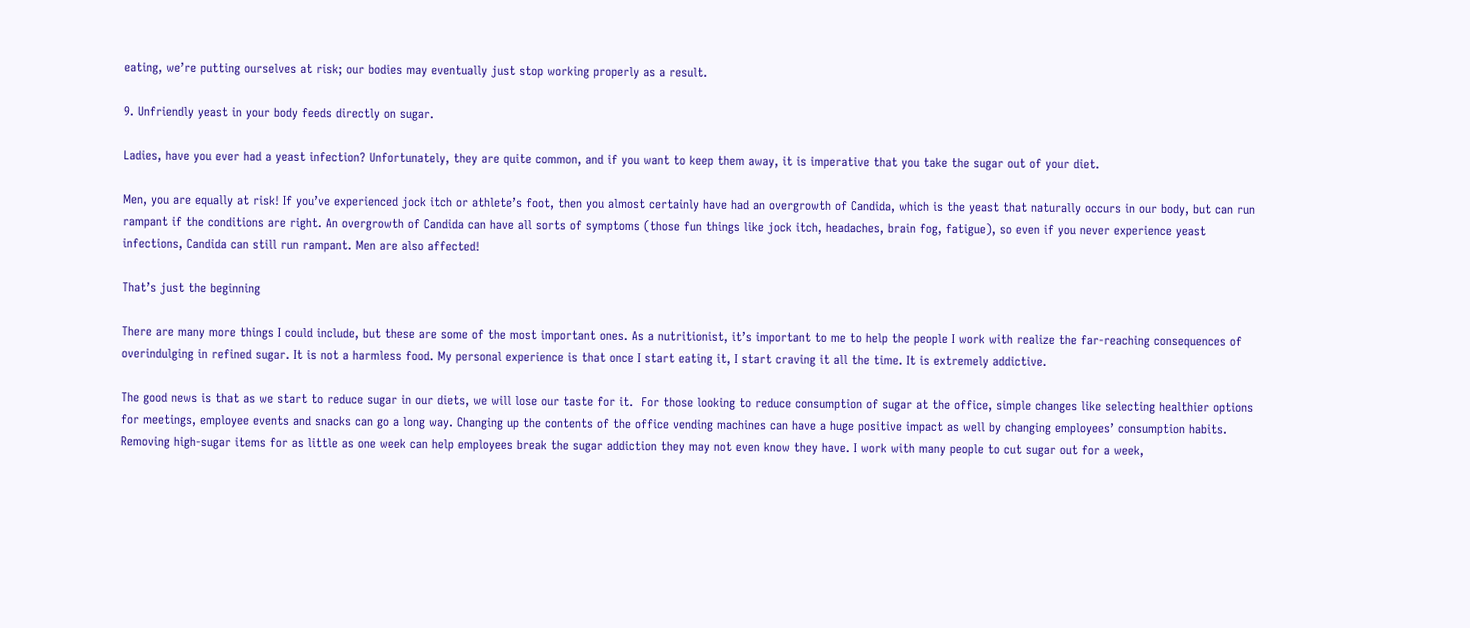eating, we’re putting ourselves at risk; our bodies may eventually just stop working properly as a result.

9. Unfriendly yeast in your body feeds directly on sugar.

Ladies, have you ever had a yeast infection? Unfortunately, they are quite common, and if you want to keep them away, it is imperative that you take the sugar out of your diet.

Men, you are equally at risk! If you’ve experienced jock itch or athlete’s foot, then you almost certainly have had an overgrowth of Candida, which is the yeast that naturally occurs in our body, but can run rampant if the conditions are right. An overgrowth of Candida can have all sorts of symptoms (those fun things like jock itch, headaches, brain fog, fatigue), so even if you never experience yeast infections, Candida can still run rampant. Men are also affected!

That’s just the beginning

There are many more things I could include, but these are some of the most important ones. As a nutritionist, it’s important to me to help the people I work with realize the far-reaching consequences of overindulging in refined sugar. It is not a harmless food. My personal experience is that once I start eating it, I start craving it all the time. It is extremely addictive.

The good news is that as we start to reduce sugar in our diets, we will lose our taste for it.  For those looking to reduce consumption of sugar at the office, simple changes like selecting healthier options for meetings, employee events and snacks can go a long way. Changing up the contents of the office vending machines can have a huge positive impact as well by changing employees’ consumption habits. Removing high-sugar items for as little as one week can help employees break the sugar addiction they may not even know they have. I work with many people to cut sugar out for a week,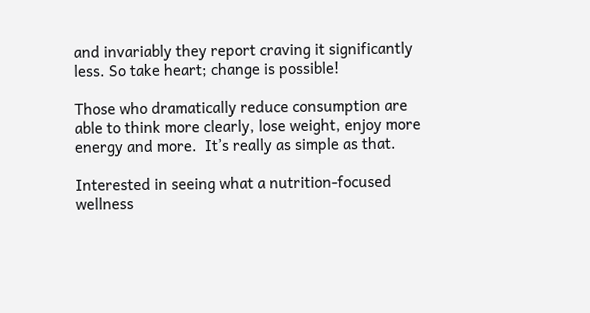and invariably they report craving it significantly less. So take heart; change is possible!

Those who dramatically reduce consumption are able to think more clearly, lose weight, enjoy more energy and more.  It’s really as simple as that.

Interested in seeing what a nutrition-focused wellness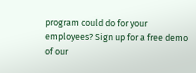program could do for your employees? Sign up for a free demo of our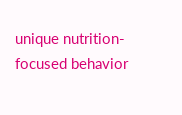unique nutrition-focused behavior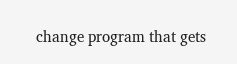change program that gets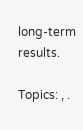long-term results.

Topics: , .